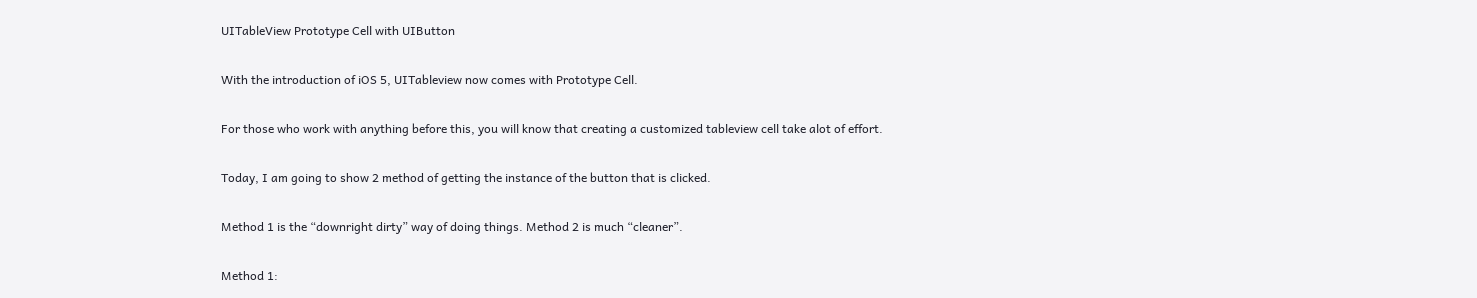UITableView Prototype Cell with UIButton

With the introduction of iOS 5, UITableview now comes with Prototype Cell.

For those who work with anything before this, you will know that creating a customized tableview cell take alot of effort.

Today, I am going to show 2 method of getting the instance of the button that is clicked.

Method 1 is the “downright dirty” way of doing things. Method 2 is much “cleaner”.

Method 1: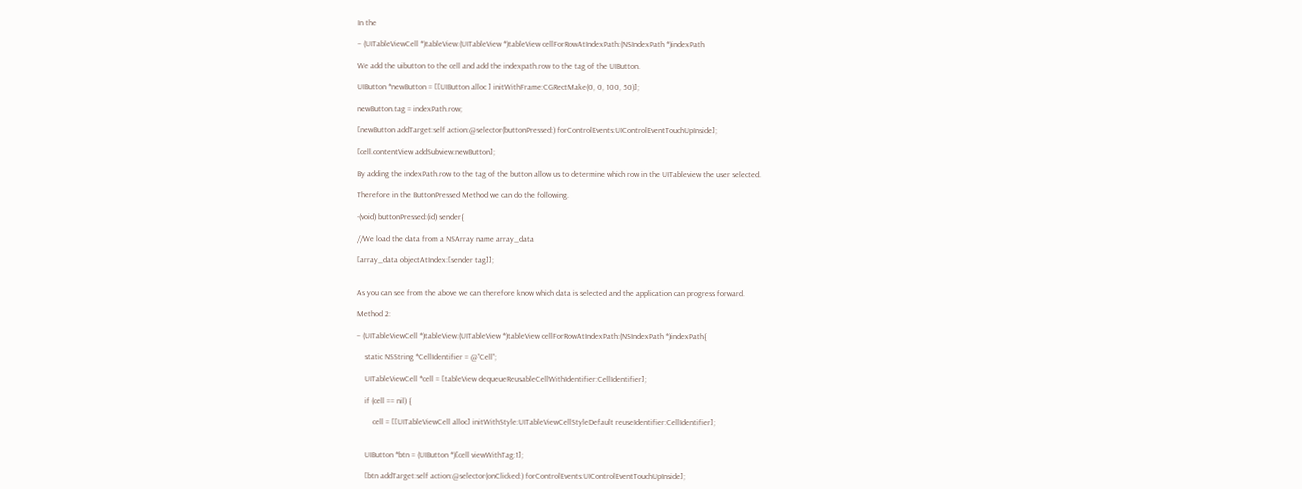In the

– (UITableViewCell *)tableView:(UITableView *)tableView cellForRowAtIndexPath:(NSIndexPath *)indexPath

We add the uibutton to the cell and add the indexpath.row to the tag of the UIButton.

UIButton *newButton = [[UIButton alloc ] initWithFrame:CGRectMake(0, 0, 100, 50)];

newButton.tag = indexPath.row;

[newButton addTarget:self action:@selector(buttonPressed:) forControlEvents:UIControlEventTouchUpInside];

[cell.contentView addSubview:newButton];

By adding the indexPath.row to the tag of the button allow us to determine which row in the UITableview the user selected.

Therefore in the ButtonPressed Method we can do the following.

-(void) buttonPressed:(id) sender{

//We load the data from a NSArray name array_data

[array_data objectAtIndex:[sender tag]];


As you can see from the above we can therefore know which data is selected and the application can progress forward.

Method 2:

– (UITableViewCell *)tableView:(UITableView *)tableView cellForRowAtIndexPath:(NSIndexPath *)indexPath{

    static NSString *CellIdentifier = @”Cell”;

    UITableViewCell *cell = [tableView dequeueReusableCellWithIdentifier:CellIdentifier];

    if (cell == nil) {

        cell = [[UITableViewCell alloc] initWithStyle:UITableViewCellStyleDefault reuseIdentifier:CellIdentifier];


    UIButton *btn = (UIButton *)[cell viewWithTag:1];

    [btn addTarget:self action:@selector(onClicked:) forControlEvents:UIControlEventTouchUpInside];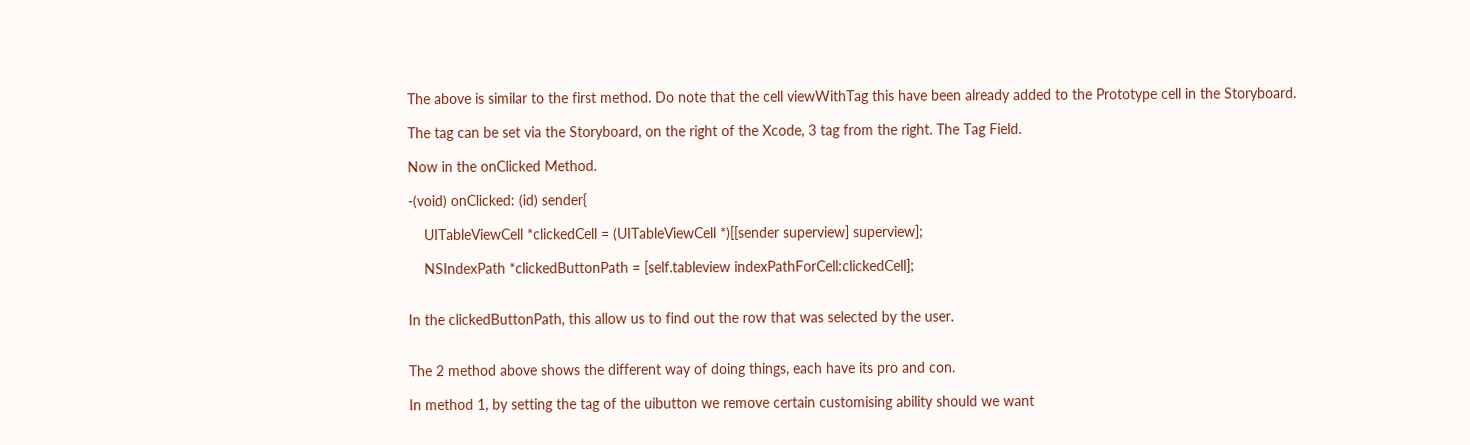The above is similar to the first method. Do note that the cell viewWithTag this have been already added to the Prototype cell in the Storyboard.

The tag can be set via the Storyboard, on the right of the Xcode, 3 tag from the right. The Tag Field.

Now in the onClicked Method.

-(void) onClicked: (id) sender{

    UITableViewCell *clickedCell = (UITableViewCell *)[[sender superview] superview];

    NSIndexPath *clickedButtonPath = [self.tableview indexPathForCell:clickedCell];


In the clickedButtonPath, this allow us to find out the row that was selected by the user.


The 2 method above shows the different way of doing things, each have its pro and con.

In method 1, by setting the tag of the uibutton we remove certain customising ability should we want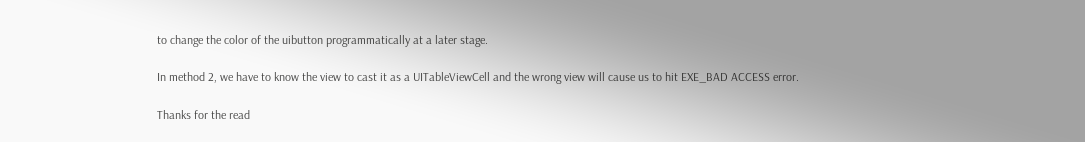to change the color of the uibutton programmatically at a later stage.

In method 2, we have to know the view to cast it as a UITableViewCell and the wrong view will cause us to hit EXE_BAD ACCESS error.

Thanks for the read